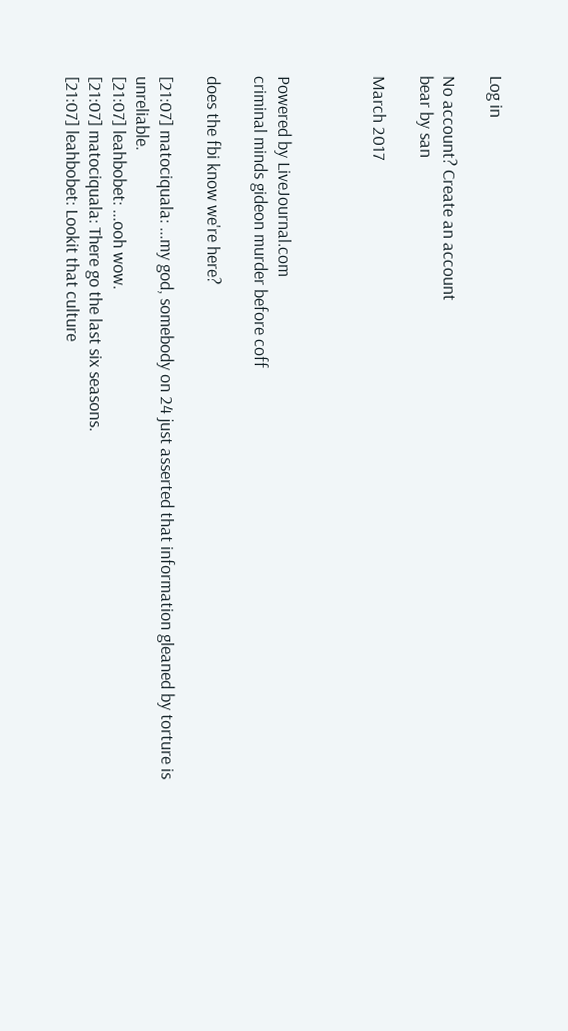Log in

No account? Create an account
bear by san

March 2017



Powered by LiveJournal.com
criminal minds gideon murder before coff

does the fbi know we're here?

[21:07] matociquala: ...my god, somebody on 24 just asserted that information gleaned by torture is unreliable.
[21:07] leahbobet: ...ooh wow.
[21:07] matociquala: There go the last six seasons.
[21:07] leahbobet: Lookit that culture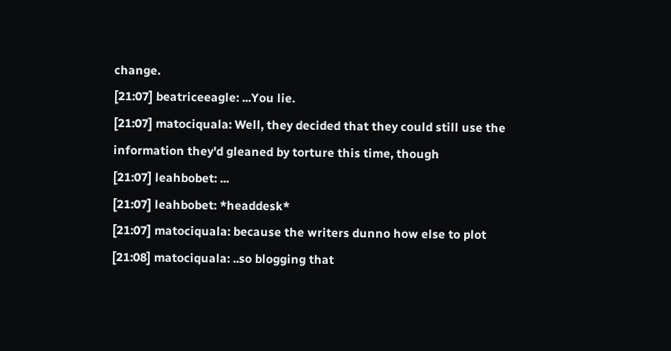change.
[21:07] beatriceeagle: ...You lie.
[21:07] matociquala: Well, they decided that they could still use the information they'd gleaned by torture this time, though
[21:07] leahbobet: ...
[21:07] leahbobet: *headdesk*
[21:07] matociquala: because the writers dunno how else to plot
[21:08] matociquala: ..so blogging that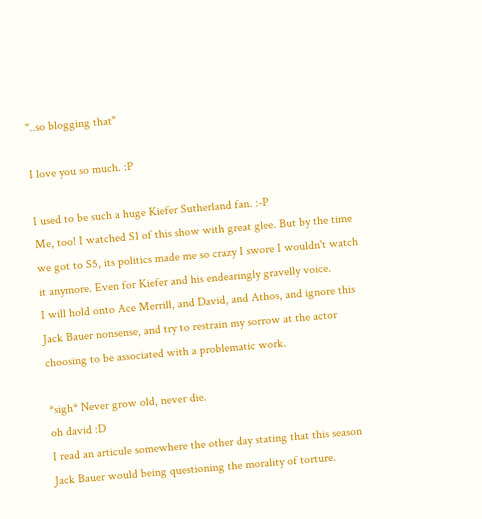"..so blogging that"

I love you so much. :P

I used to be such a huge Kiefer Sutherland fan. :-P
Me, too! I watched S1 of this show with great glee. But by the time we got to S5, its politics made me so crazy I swore I wouldn't watch it anymore. Even for Kiefer and his endearingly gravelly voice.
I will hold onto Ace Merrill, and David, and Athos, and ignore this Jack Bauer nonsense, and try to restrain my sorrow at the actor choosing to be associated with a problematic work.

*sigh* Never grow old, never die.
oh david :D
I read an articule somewhere the other day stating that this season Jack Bauer would being questioning the morality of torture.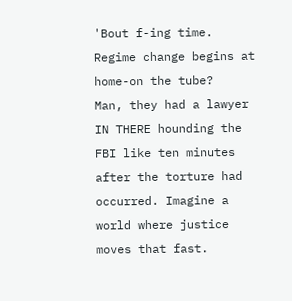'Bout f-ing time.
Regime change begins at home-on the tube?
Man, they had a lawyer IN THERE hounding the FBI like ten minutes after the torture had occurred. Imagine a world where justice moves that fast.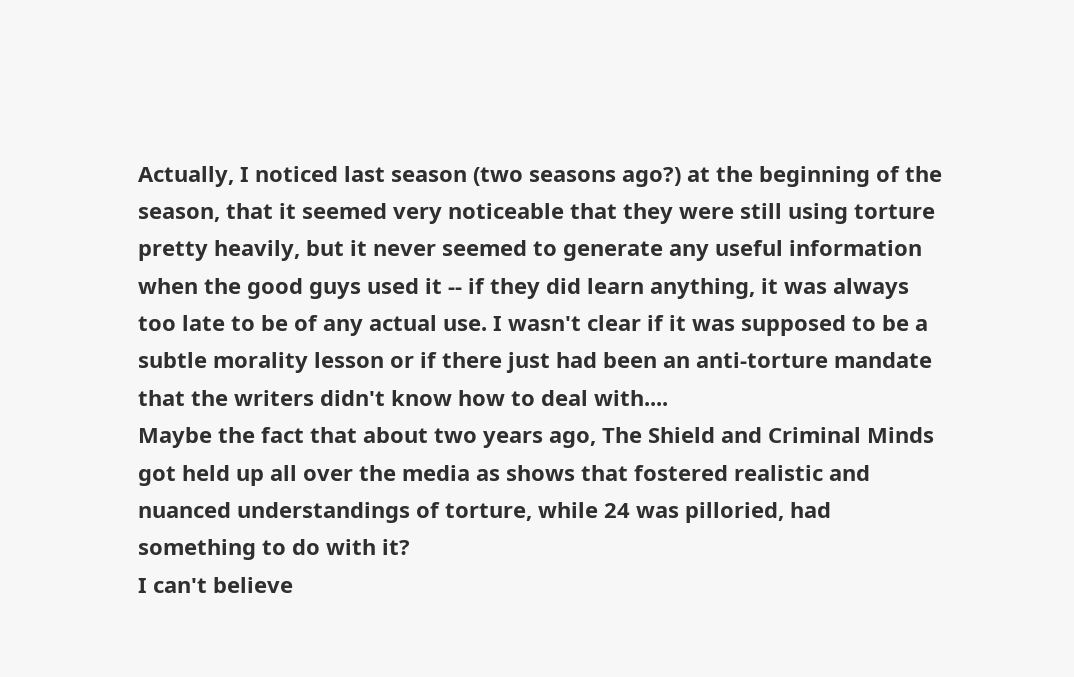Actually, I noticed last season (two seasons ago?) at the beginning of the season, that it seemed very noticeable that they were still using torture pretty heavily, but it never seemed to generate any useful information when the good guys used it -- if they did learn anything, it was always too late to be of any actual use. I wasn't clear if it was supposed to be a subtle morality lesson or if there just had been an anti-torture mandate that the writers didn't know how to deal with....
Maybe the fact that about two years ago, The Shield and Criminal Minds got held up all over the media as shows that fostered realistic and nuanced understandings of torture, while 24 was pilloried, had something to do with it?
I can't believe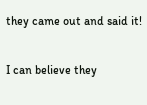they came out and said it!

I can believe they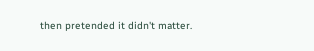then pretended it didn't matter.